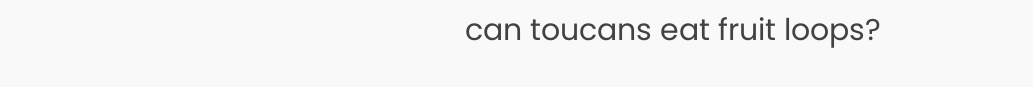can toucans eat fruit loops?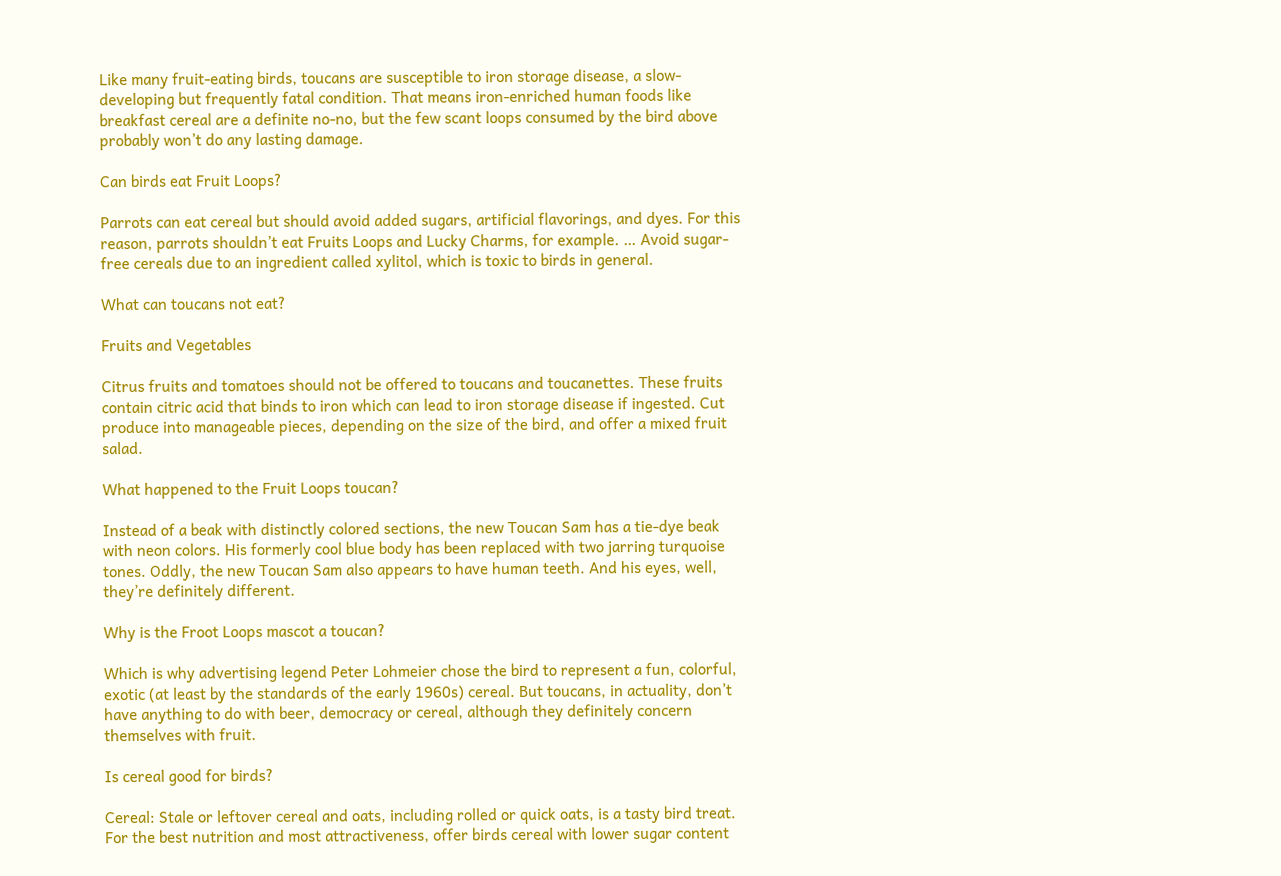Like many fruit-eating birds, toucans are susceptible to iron storage disease, a slow-developing but frequently fatal condition. That means iron-enriched human foods like breakfast cereal are a definite no-no, but the few scant loops consumed by the bird above probably won’t do any lasting damage.

Can birds eat Fruit Loops?

Parrots can eat cereal but should avoid added sugars, artificial flavorings, and dyes. For this reason, parrots shouldn’t eat Fruits Loops and Lucky Charms, for example. … Avoid sugar-free cereals due to an ingredient called xylitol, which is toxic to birds in general.

What can toucans not eat?

Fruits and Vegetables

Citrus fruits and tomatoes should not be offered to toucans and toucanettes. These fruits contain citric acid that binds to iron which can lead to iron storage disease if ingested. Cut produce into manageable pieces, depending on the size of the bird, and offer a mixed fruit salad.

What happened to the Fruit Loops toucan?

Instead of a beak with distinctly colored sections, the new Toucan Sam has a tie-dye beak with neon colors. His formerly cool blue body has been replaced with two jarring turquoise tones. Oddly, the new Toucan Sam also appears to have human teeth. And his eyes, well, they’re definitely different.

Why is the Froot Loops mascot a toucan?

Which is why advertising legend Peter Lohmeier chose the bird to represent a fun, colorful, exotic (at least by the standards of the early 1960s) cereal. But toucans, in actuality, don’t have anything to do with beer, democracy or cereal, although they definitely concern themselves with fruit.

Is cereal good for birds?

Cereal: Stale or leftover cereal and oats, including rolled or quick oats, is a tasty bird treat. For the best nutrition and most attractiveness, offer birds cereal with lower sugar content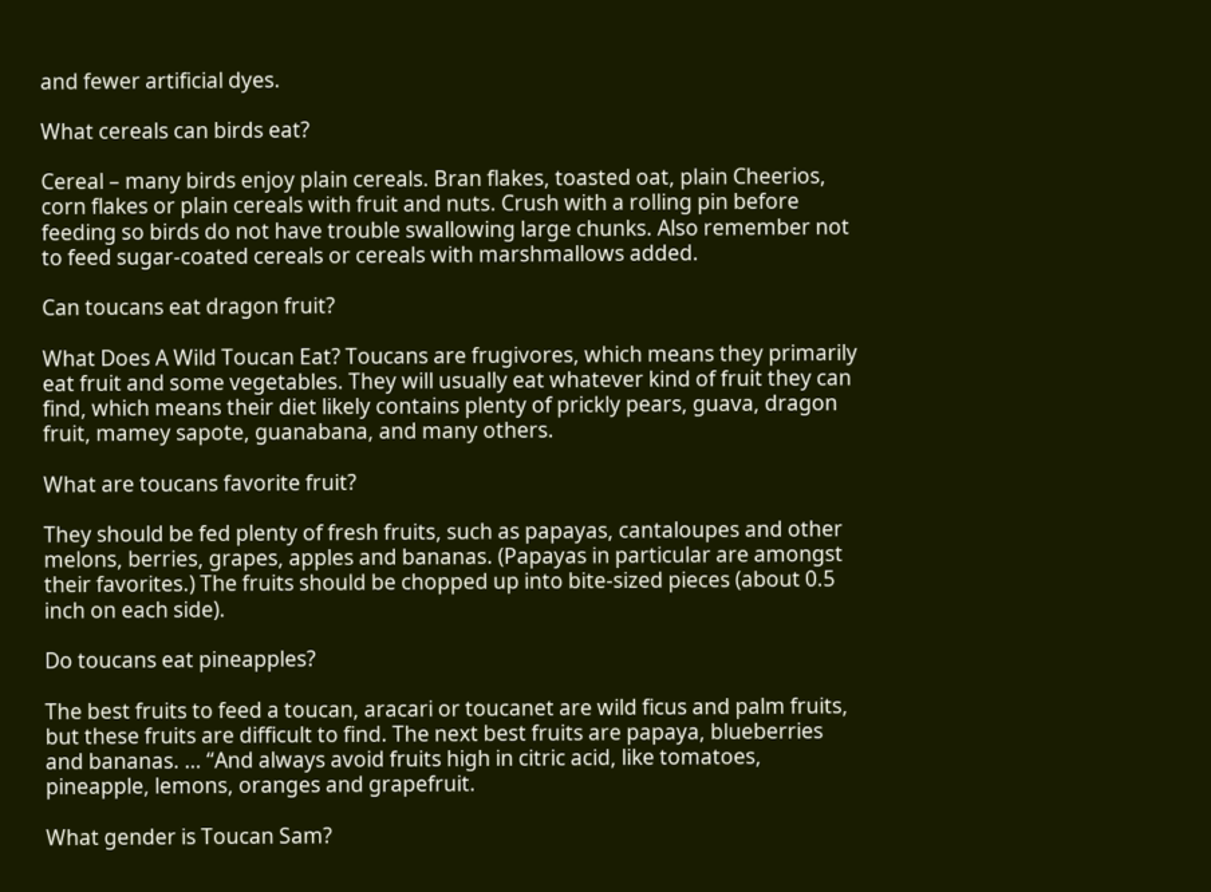and fewer artificial dyes.

What cereals can birds eat?

Cereal – many birds enjoy plain cereals. Bran flakes, toasted oat, plain Cheerios, corn flakes or plain cereals with fruit and nuts. Crush with a rolling pin before feeding so birds do not have trouble swallowing large chunks. Also remember not to feed sugar-coated cereals or cereals with marshmallows added.

Can toucans eat dragon fruit?

What Does A Wild Toucan Eat? Toucans are frugivores, which means they primarily eat fruit and some vegetables. They will usually eat whatever kind of fruit they can find, which means their diet likely contains plenty of prickly pears, guava, dragon fruit, mamey sapote, guanabana, and many others.

What are toucans favorite fruit?

They should be fed plenty of fresh fruits, such as papayas, cantaloupes and other melons, berries, grapes, apples and bananas. (Papayas in particular are amongst their favorites.) The fruits should be chopped up into bite-sized pieces (about 0.5 inch on each side).

Do toucans eat pineapples?

The best fruits to feed a toucan, aracari or toucanet are wild ficus and palm fruits, but these fruits are difficult to find. The next best fruits are papaya, blueberries and bananas. … “And always avoid fruits high in citric acid, like tomatoes, pineapple, lemons, oranges and grapefruit.

What gender is Toucan Sam?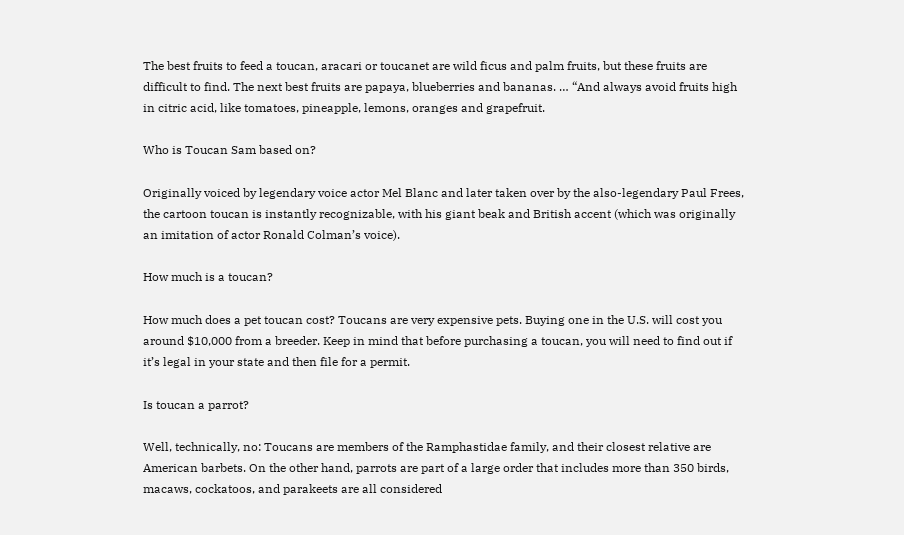The best fruits to feed a toucan, aracari or toucanet are wild ficus and palm fruits, but these fruits are difficult to find. The next best fruits are papaya, blueberries and bananas. … “And always avoid fruits high in citric acid, like tomatoes, pineapple, lemons, oranges and grapefruit.

Who is Toucan Sam based on?

Originally voiced by legendary voice actor Mel Blanc and later taken over by the also-legendary Paul Frees, the cartoon toucan is instantly recognizable, with his giant beak and British accent (which was originally an imitation of actor Ronald Colman’s voice).

How much is a toucan?

How much does a pet toucan cost? Toucans are very expensive pets. Buying one in the U.S. will cost you around $10,000 from a breeder. Keep in mind that before purchasing a toucan, you will need to find out if it’s legal in your state and then file for a permit.

Is toucan a parrot?

Well, technically, no: Toucans are members of the Ramphastidae family, and their closest relative are American barbets. On the other hand, parrots are part of a large order that includes more than 350 birds, macaws, cockatoos, and parakeets are all considered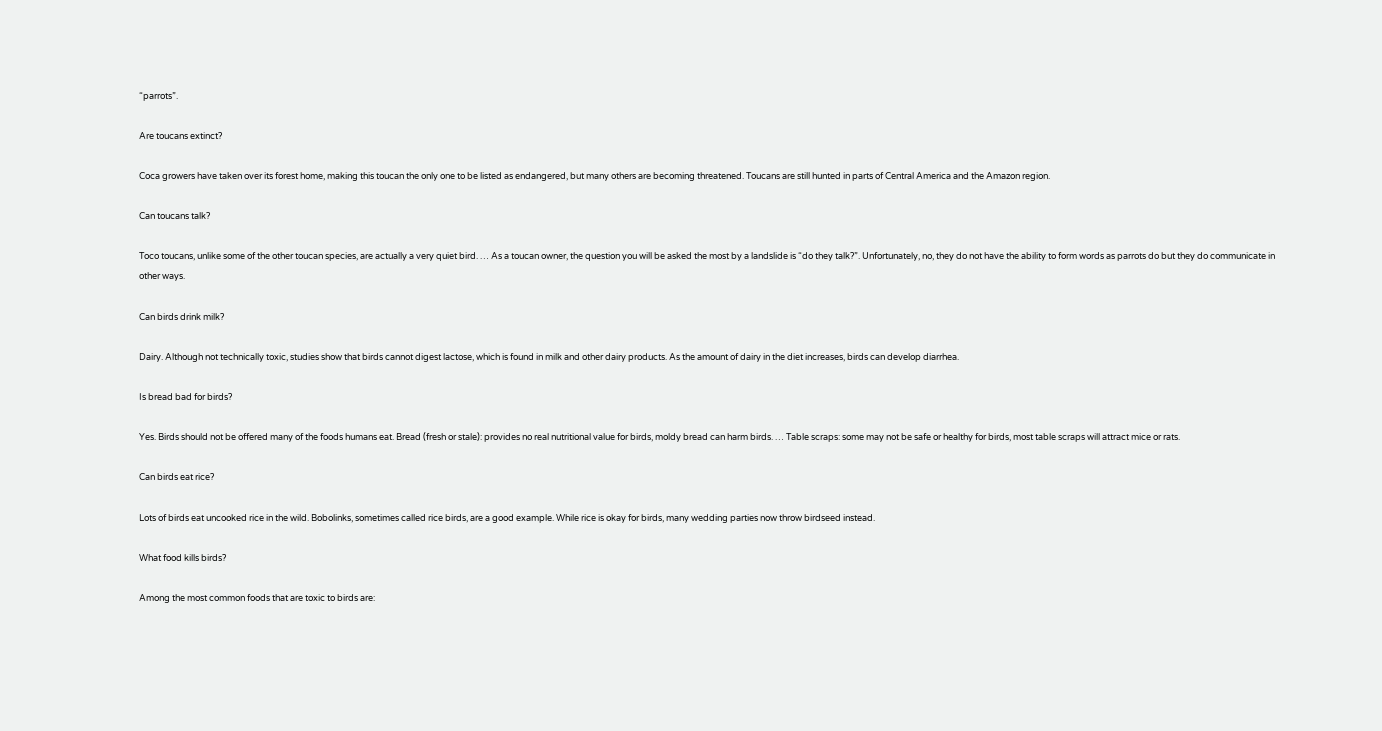“parrots”.

Are toucans extinct?

Coca growers have taken over its forest home, making this toucan the only one to be listed as endangered, but many others are becoming threatened. Toucans are still hunted in parts of Central America and the Amazon region.

Can toucans talk?

Toco toucans, unlike some of the other toucan species, are actually a very quiet bird. … As a toucan owner, the question you will be asked the most by a landslide is “do they talk?”. Unfortunately, no, they do not have the ability to form words as parrots do but they do communicate in other ways.

Can birds drink milk?

Dairy. Although not technically toxic, studies show that birds cannot digest lactose, which is found in milk and other dairy products. As the amount of dairy in the diet increases, birds can develop diarrhea.

Is bread bad for birds?

Yes. Birds should not be offered many of the foods humans eat. Bread (fresh or stale): provides no real nutritional value for birds, moldy bread can harm birds. … Table scraps: some may not be safe or healthy for birds, most table scraps will attract mice or rats.

Can birds eat rice?

Lots of birds eat uncooked rice in the wild. Bobolinks, sometimes called rice birds, are a good example. While rice is okay for birds, many wedding parties now throw birdseed instead.

What food kills birds?

Among the most common foods that are toxic to birds are: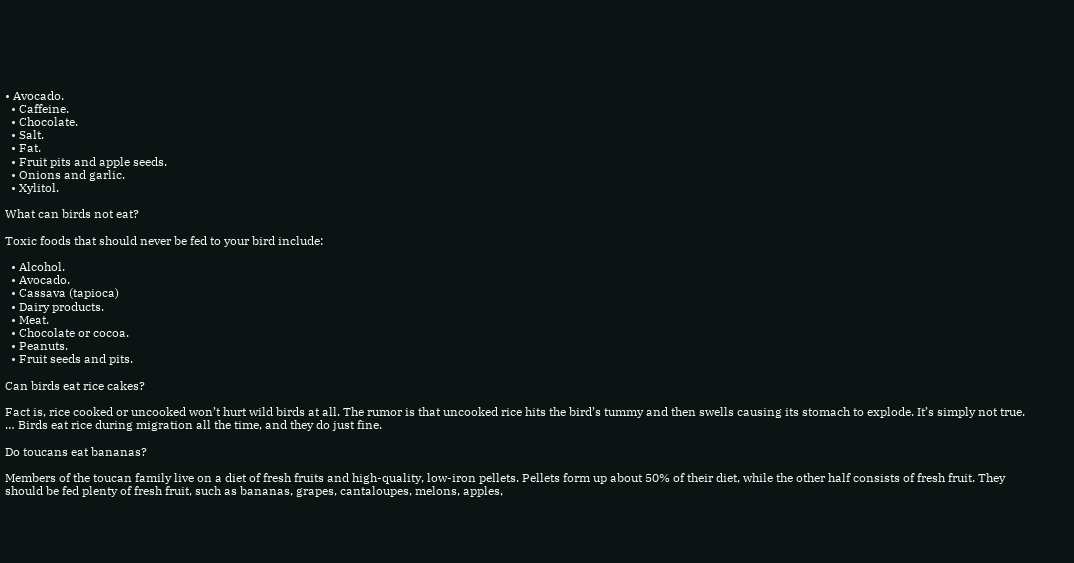• Avocado.
  • Caffeine.
  • Chocolate.
  • Salt.
  • Fat.
  • Fruit pits and apple seeds.
  • Onions and garlic.
  • Xylitol.

What can birds not eat?

Toxic foods that should never be fed to your bird include:

  • Alcohol.
  • Avocado.
  • Cassava (tapioca)
  • Dairy products.
  • Meat.
  • Chocolate or cocoa.
  • Peanuts.
  • Fruit seeds and pits.

Can birds eat rice cakes?

Fact is, rice cooked or uncooked won’t hurt wild birds at all. The rumor is that uncooked rice hits the bird’s tummy and then swells causing its stomach to explode. It’s simply not true. … Birds eat rice during migration all the time, and they do just fine.

Do toucans eat bananas?

Members of the toucan family live on a diet of fresh fruits and high-quality, low-iron pellets. Pellets form up about 50% of their diet, while the other half consists of fresh fruit. They should be fed plenty of fresh fruit, such as bananas, grapes, cantaloupes, melons, apples,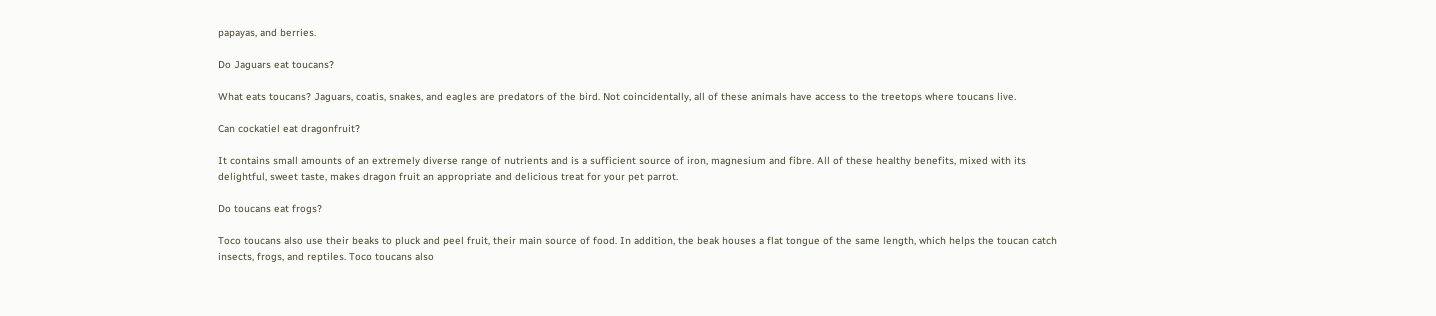papayas, and berries.

Do Jaguars eat toucans?

What eats toucans? Jaguars, coatis, snakes, and eagles are predators of the bird. Not coincidentally, all of these animals have access to the treetops where toucans live.

Can cockatiel eat dragonfruit?

It contains small amounts of an extremely diverse range of nutrients and is a sufficient source of iron, magnesium and fibre. All of these healthy benefits, mixed with its delightful, sweet taste, makes dragon fruit an appropriate and delicious treat for your pet parrot.

Do toucans eat frogs?

Toco toucans also use their beaks to pluck and peel fruit, their main source of food. In addition, the beak houses a flat tongue of the same length, which helps the toucan catch insects, frogs, and reptiles. Toco toucans also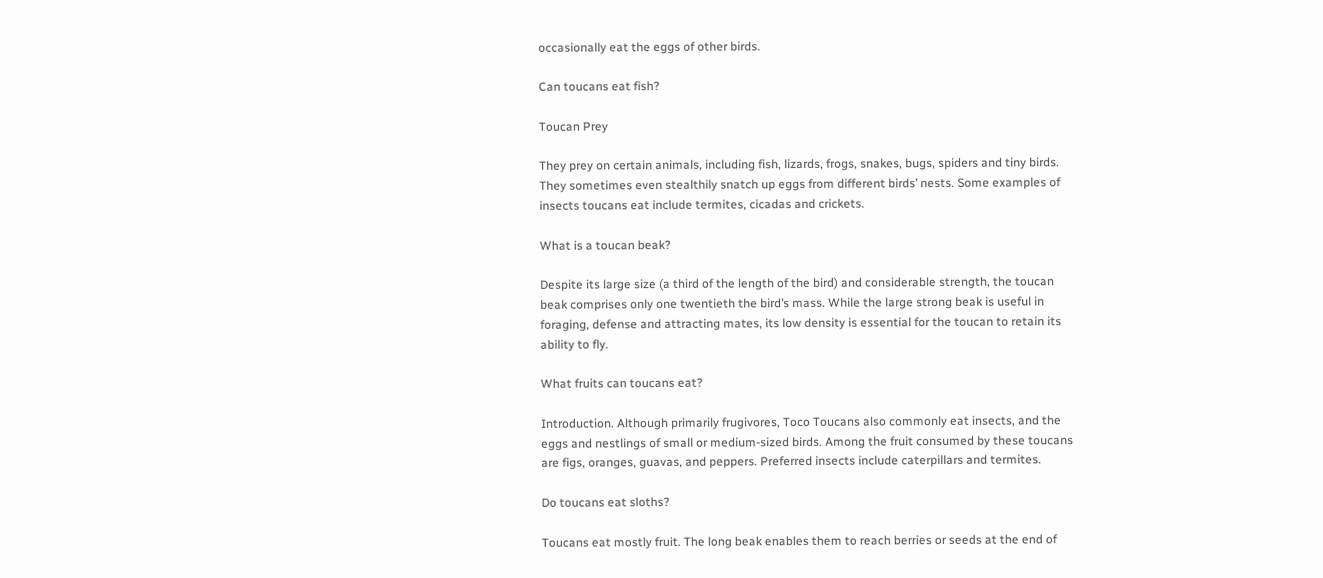occasionally eat the eggs of other birds.

Can toucans eat fish?

Toucan Prey

They prey on certain animals, including fish, lizards, frogs, snakes, bugs, spiders and tiny birds. They sometimes even stealthily snatch up eggs from different birds’ nests. Some examples of insects toucans eat include termites, cicadas and crickets.

What is a toucan beak?

Despite its large size (a third of the length of the bird) and considerable strength, the toucan beak comprises only one twentieth the bird’s mass. While the large strong beak is useful in foraging, defense and attracting mates, its low density is essential for the toucan to retain its ability to fly.

What fruits can toucans eat?

Introduction. Although primarily frugivores, Toco Toucans also commonly eat insects, and the eggs and nestlings of small or medium-sized birds. Among the fruit consumed by these toucans are figs, oranges, guavas, and peppers. Preferred insects include caterpillars and termites.

Do toucans eat sloths?

Toucans eat mostly fruit. The long beak enables them to reach berries or seeds at the end of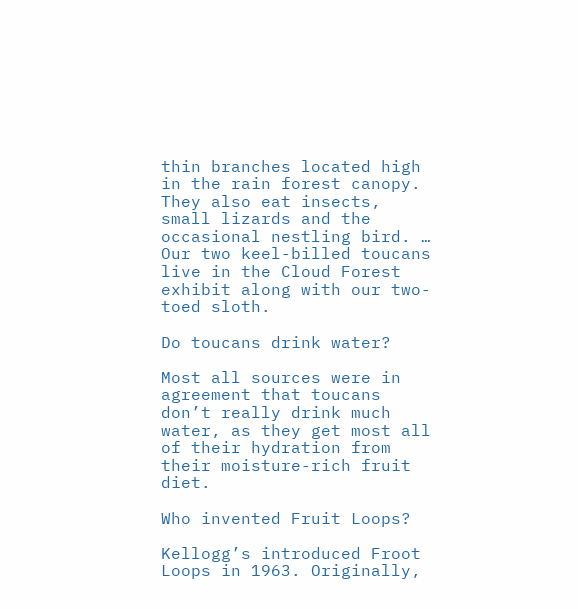thin branches located high in the rain forest canopy. They also eat insects, small lizards and the occasional nestling bird. … Our two keel-billed toucans live in the Cloud Forest exhibit along with our two-toed sloth.

Do toucans drink water?

Most all sources were in agreement that toucans don’t really drink much water, as they get most all of their hydration from their moisture-rich fruit diet.

Who invented Fruit Loops?

Kellogg’s introduced Froot Loops in 1963. Originally,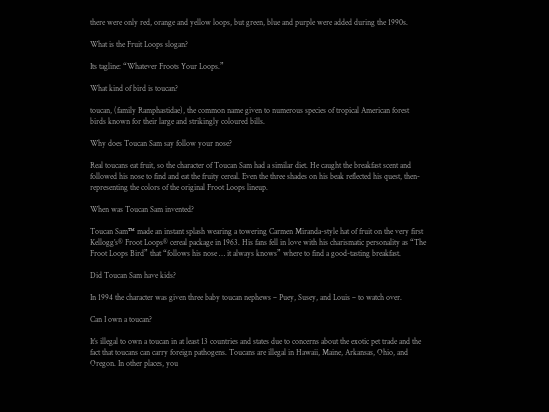there were only red, orange and yellow loops, but green, blue and purple were added during the 1990s.

What is the Fruit Loops slogan?

Its tagline: “Whatever Froots Your Loops.”

What kind of bird is toucan?

toucan, (family Ramphastidae), the common name given to numerous species of tropical American forest birds known for their large and strikingly coloured bills.

Why does Toucan Sam say follow your nose?

Real toucans eat fruit, so the character of Toucan Sam had a similar diet. He caught the breakfast scent and followed his nose to find and eat the fruity cereal. Even the three shades on his beak reflected his quest, then-representing the colors of the original Froot Loops lineup.

When was Toucan Sam invented?

Toucan Sam™ made an instant splash wearing a towering Carmen Miranda-style hat of fruit on the very first Kellogg’s® Froot Loops® cereal package in 1963. His fans fell in love with his charismatic personality as “The Froot Loops Bird” that “follows his nose … it always knows” where to find a good-tasting breakfast.

Did Toucan Sam have kids?

In 1994 the character was given three baby toucan nephews – Puey, Susey, and Louis – to watch over.

Can I own a toucan?

It’s illegal to own a toucan in at least 13 countries and states due to concerns about the exotic pet trade and the fact that toucans can carry foreign pathogens. Toucans are illegal in Hawaii, Maine, Arkansas, Ohio, and Oregon. In other places, you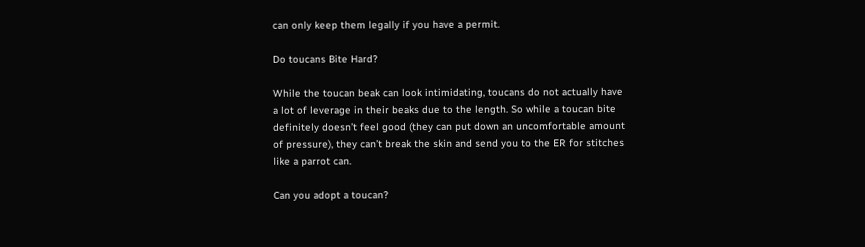can only keep them legally if you have a permit.

Do toucans Bite Hard?

While the toucan beak can look intimidating, toucans do not actually have a lot of leverage in their beaks due to the length. So while a toucan bite definitely doesn’t feel good (they can put down an uncomfortable amount of pressure), they can’t break the skin and send you to the ER for stitches like a parrot can.

Can you adopt a toucan?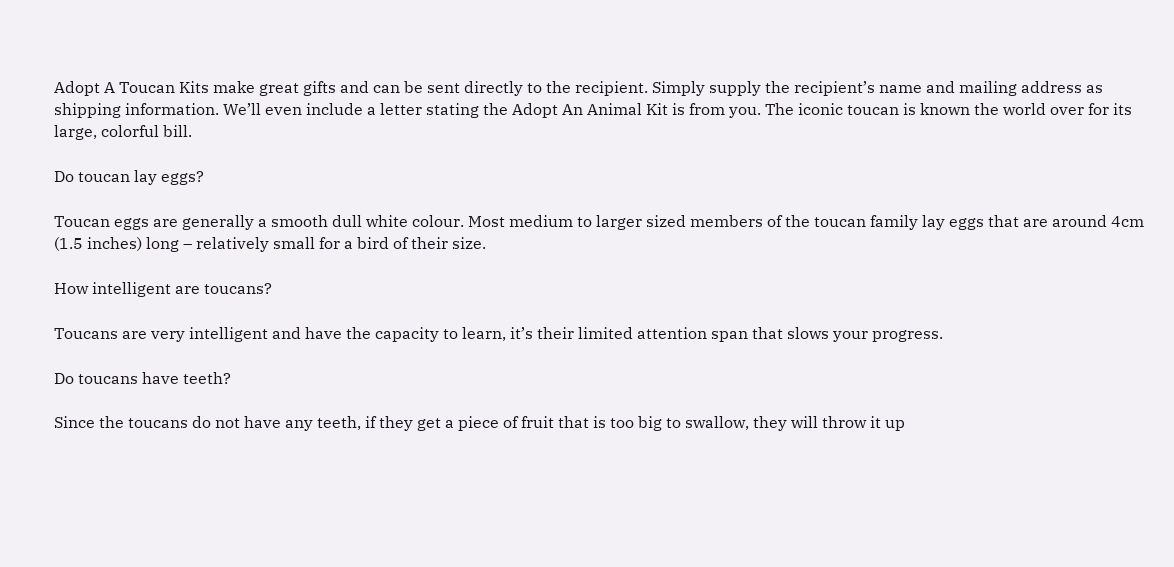Adopt A Toucan Kits make great gifts and can be sent directly to the recipient. Simply supply the recipient’s name and mailing address as shipping information. We’ll even include a letter stating the Adopt An Animal Kit is from you. The iconic toucan is known the world over for its large, colorful bill.

Do toucan lay eggs?

Toucan eggs are generally a smooth dull white colour. Most medium to larger sized members of the toucan family lay eggs that are around 4cm (1.5 inches) long – relatively small for a bird of their size.

How intelligent are toucans?

Toucans are very intelligent and have the capacity to learn, it’s their limited attention span that slows your progress.

Do toucans have teeth?

Since the toucans do not have any teeth, if they get a piece of fruit that is too big to swallow, they will throw it up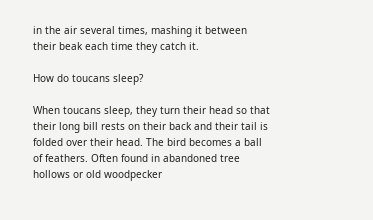in the air several times, mashing it between their beak each time they catch it.

How do toucans sleep?

When toucans sleep, they turn their head so that their long bill rests on their back and their tail is folded over their head. The bird becomes a ball of feathers. Often found in abandoned tree hollows or old woodpecker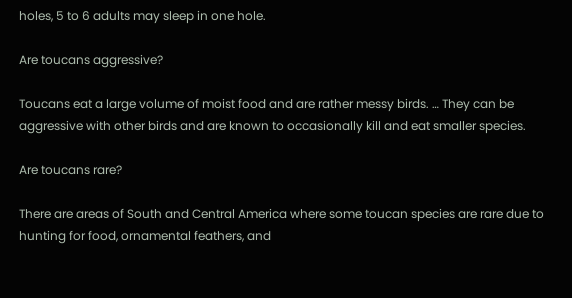holes, 5 to 6 adults may sleep in one hole.

Are toucans aggressive?

Toucans eat a large volume of moist food and are rather messy birds. … They can be aggressive with other birds and are known to occasionally kill and eat smaller species.

Are toucans rare?

There are areas of South and Central America where some toucan species are rare due to hunting for food, ornamental feathers, and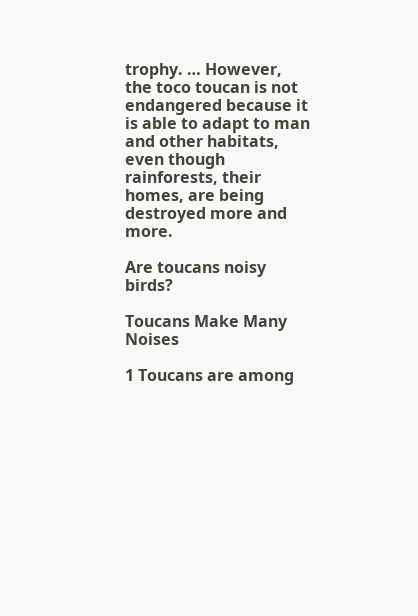trophy. … However, the toco toucan is not endangered because it is able to adapt to man and other habitats, even though rainforests, their homes, are being destroyed more and more.

Are toucans noisy birds?

Toucans Make Many Noises

1 Toucans are among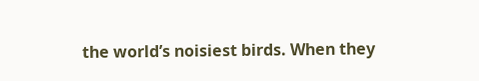the world’s noisiest birds. When they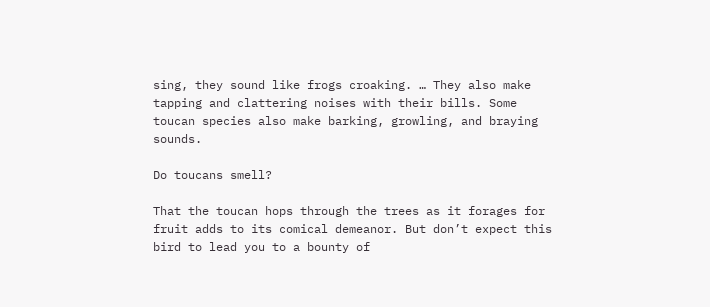sing, they sound like frogs croaking. … They also make tapping and clattering noises with their bills. Some toucan species also make barking, growling, and braying sounds.

Do toucans smell?

That the toucan hops through the trees as it forages for fruit adds to its comical demeanor. But don’t expect this bird to lead you to a bounty of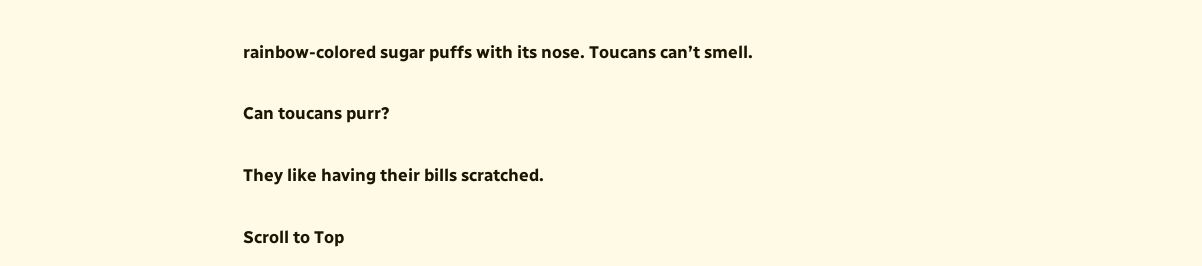rainbow-colored sugar puffs with its nose. Toucans can’t smell.

Can toucans purr?

They like having their bills scratched.

Scroll to Top